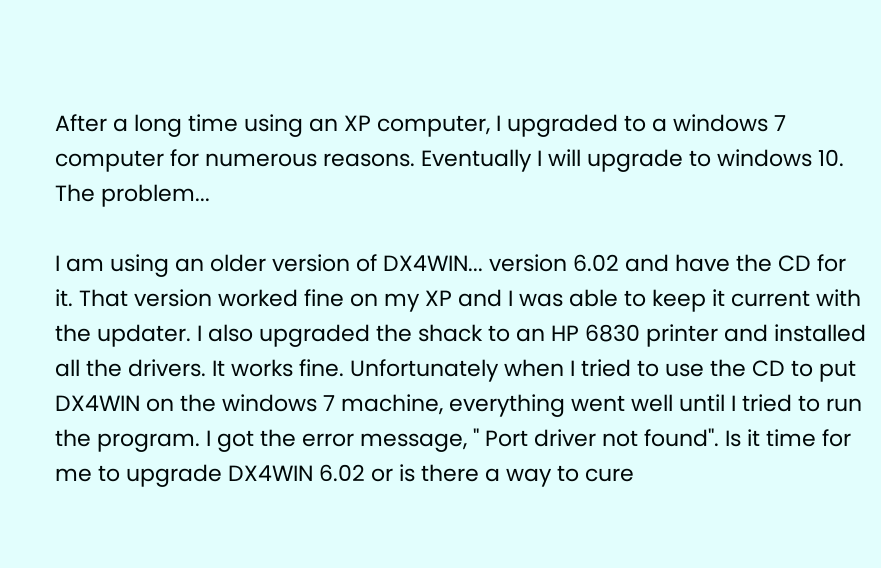After a long time using an XP computer, I upgraded to a windows 7 computer for numerous reasons. Eventually I will upgrade to windows 10. The problem...

I am using an older version of DX4WIN... version 6.02 and have the CD for it. That version worked fine on my XP and I was able to keep it current with the updater. I also upgraded the shack to an HP 6830 printer and installed all the drivers. It works fine. Unfortunately when I tried to use the CD to put DX4WIN on the windows 7 machine, everything went well until I tried to run the program. I got the error message, " Port driver not found". Is it time for me to upgrade DX4WIN 6.02 or is there a way to cure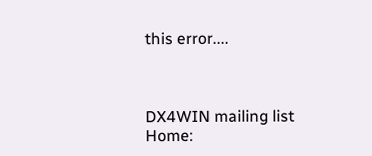this error....



DX4WIN mailing list
Home: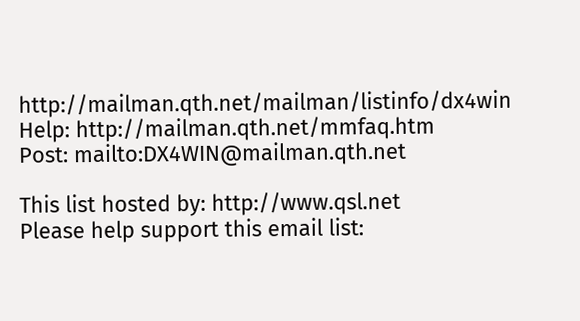http://mailman.qth.net/mailman/listinfo/dx4win
Help: http://mailman.qth.net/mmfaq.htm
Post: mailto:DX4WIN@mailman.qth.net

This list hosted by: http://www.qsl.net
Please help support this email list: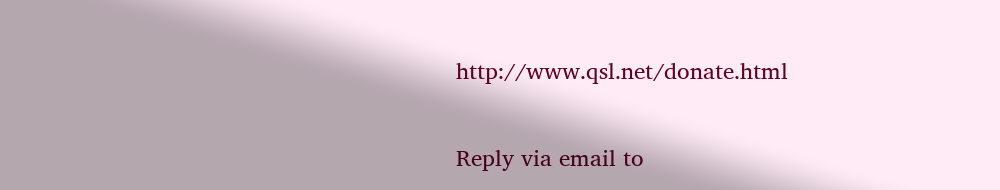http://www.qsl.net/donate.html

Reply via email to